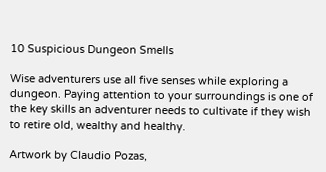10 Suspicious Dungeon Smells

Wise adventurers use all five senses while exploring a dungeon. Paying attention to your surroundings is one of the key skills an adventurer needs to cultivate if they wish to retire old, wealthy and healthy.

Artwork by Claudio Pozas,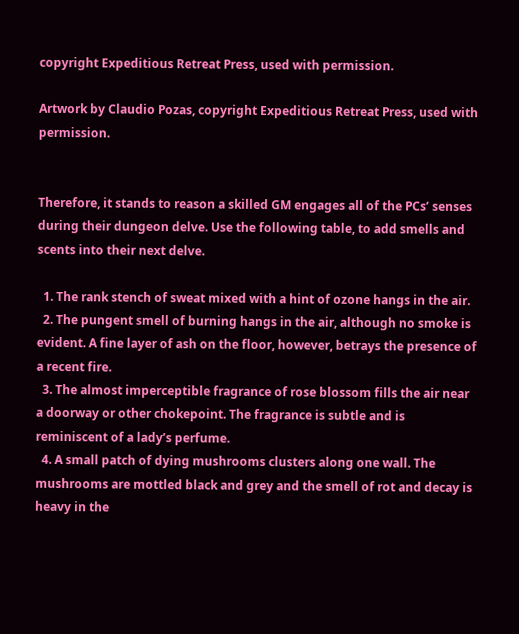copyright Expeditious Retreat Press, used with permission.

Artwork by Claudio Pozas, copyright Expeditious Retreat Press, used with permission.


Therefore, it stands to reason a skilled GM engages all of the PCs’ senses during their dungeon delve. Use the following table, to add smells and scents into their next delve.

  1. The rank stench of sweat mixed with a hint of ozone hangs in the air.
  2. The pungent smell of burning hangs in the air, although no smoke is evident. A fine layer of ash on the floor, however, betrays the presence of a recent fire.
  3. The almost imperceptible fragrance of rose blossom fills the air near a doorway or other chokepoint. The fragrance is subtle and is reminiscent of a lady’s perfume.
  4. A small patch of dying mushrooms clusters along one wall. The mushrooms are mottled black and grey and the smell of rot and decay is heavy in the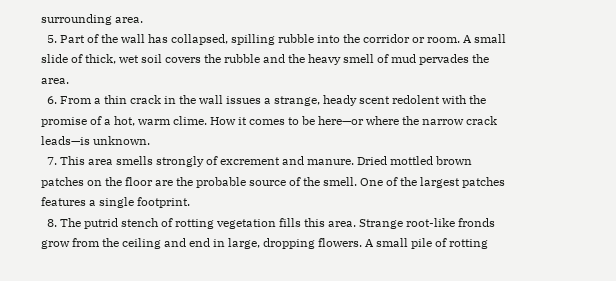surrounding area.
  5. Part of the wall has collapsed, spilling rubble into the corridor or room. A small slide of thick, wet soil covers the rubble and the heavy smell of mud pervades the area.
  6. From a thin crack in the wall issues a strange, heady scent redolent with the promise of a hot, warm clime. How it comes to be here—or where the narrow crack leads—is unknown.
  7. This area smells strongly of excrement and manure. Dried mottled brown patches on the floor are the probable source of the smell. One of the largest patches features a single footprint.
  8. The putrid stench of rotting vegetation fills this area. Strange root-like fronds grow from the ceiling and end in large, dropping flowers. A small pile of rotting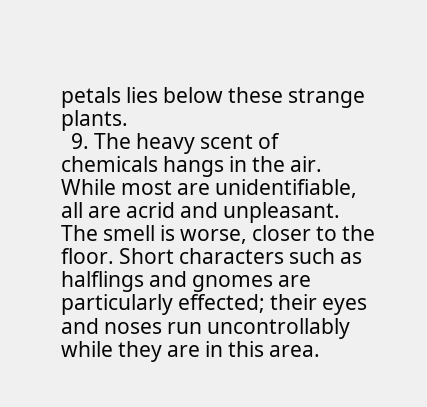petals lies below these strange plants.
  9. The heavy scent of chemicals hangs in the air. While most are unidentifiable, all are acrid and unpleasant. The smell is worse, closer to the floor. Short characters such as halflings and gnomes are particularly effected; their eyes and noses run uncontrollably while they are in this area.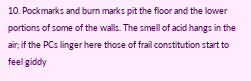10. Pockmarks and burn marks pit the floor and the lower portions of some of the walls. The smell of acid hangs in the air; if the PCs linger here those of frail constitution start to feel giddy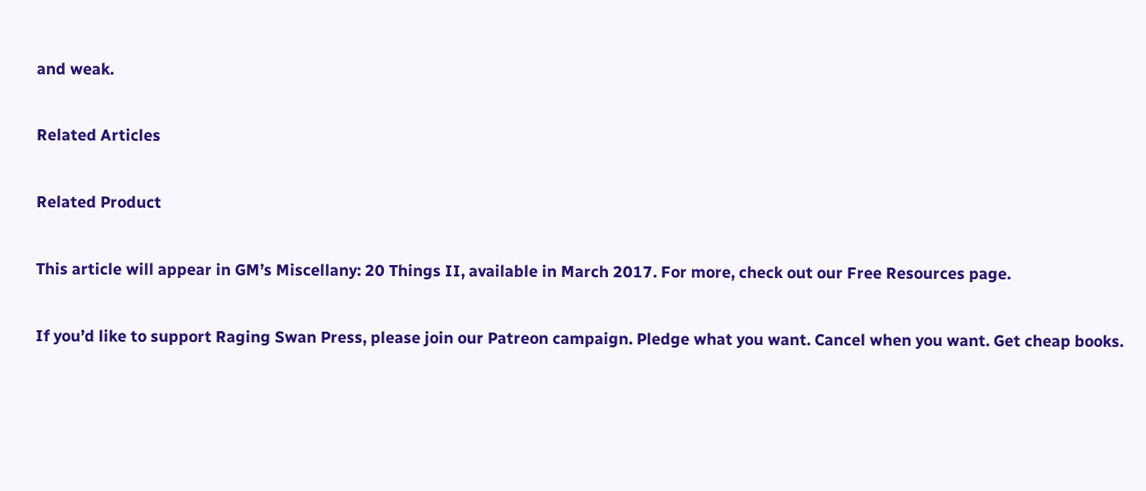and weak.

Related Articles

Related Product

This article will appear in GM’s Miscellany: 20 Things II, available in March 2017. For more, check out our Free Resources page.

If you’d like to support Raging Swan Press, please join our Patreon campaign. Pledge what you want. Cancel when you want. Get cheap books.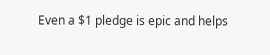Even a $1 pledge is epic and helps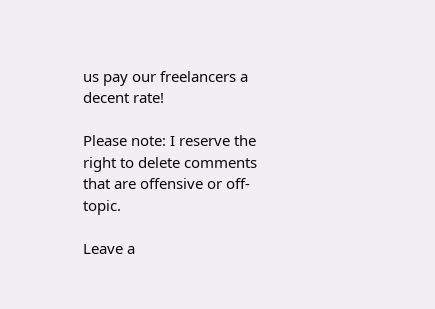us pay our freelancers a decent rate!

Please note: I reserve the right to delete comments that are offensive or off-topic.

Leave a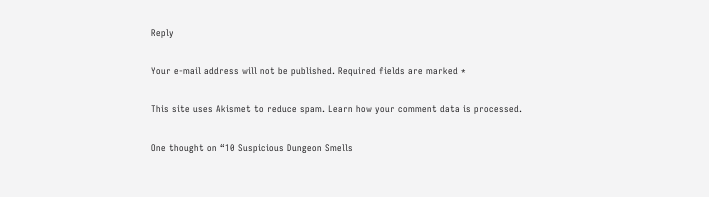Reply

Your e-mail address will not be published. Required fields are marked *

This site uses Akismet to reduce spam. Learn how your comment data is processed.

One thought on “10 Suspicious Dungeon Smells